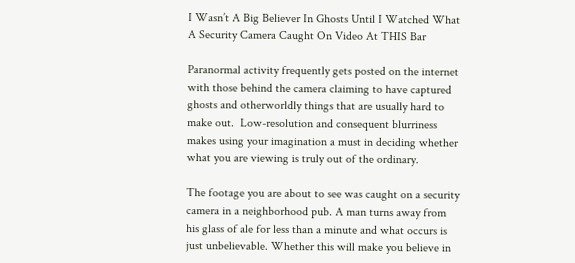I Wasn’t A Big Believer In Ghosts Until I Watched What A Security Camera Caught On Video At THIS Bar

Paranormal activity frequently gets posted on the internet with those behind the camera claiming to have captured ghosts and otherworldly things that are usually hard to make out.  Low-resolution and consequent blurriness makes using your imagination a must in deciding whether what you are viewing is truly out of the ordinary.

The footage you are about to see was caught on a security camera in a neighborhood pub. A man turns away from his glass of ale for less than a minute and what occurs is just unbelievable. Whether this will make you believe in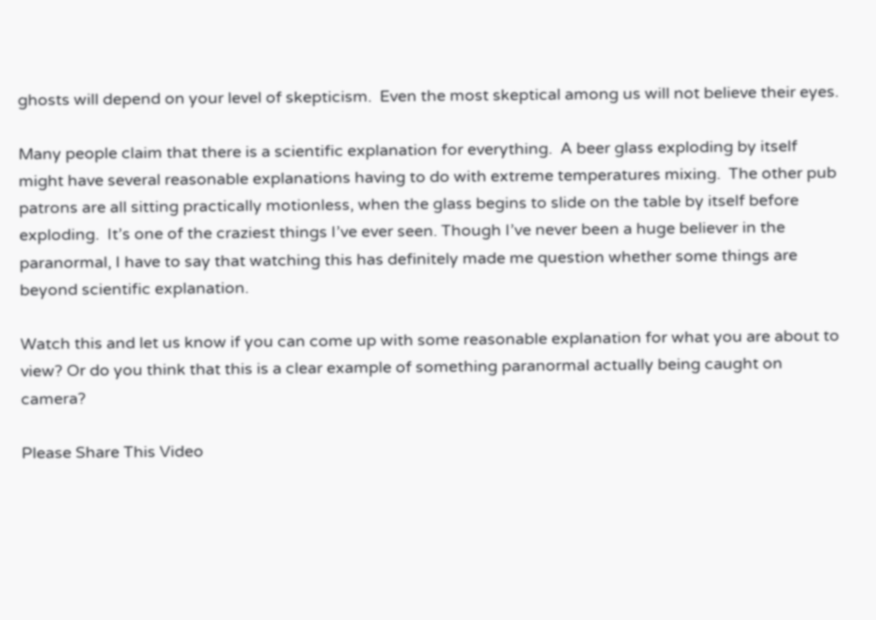ghosts will depend on your level of skepticism.  Even the most skeptical among us will not believe their eyes.

Many people claim that there is a scientific explanation for everything.  A beer glass exploding by itself might have several reasonable explanations having to do with extreme temperatures mixing.  The other pub patrons are all sitting practically motionless, when the glass begins to slide on the table by itself before exploding.  It’s one of the craziest things I’ve ever seen. Though I’ve never been a huge believer in the paranormal, I have to say that watching this has definitely made me question whether some things are beyond scientific explanation.

Watch this and let us know if you can come up with some reasonable explanation for what you are about to view? Or do you think that this is a clear example of something paranormal actually being caught on camera?

Please Share This Video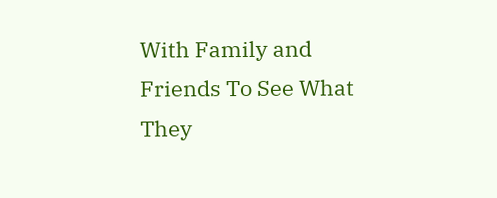With Family and Friends To See What They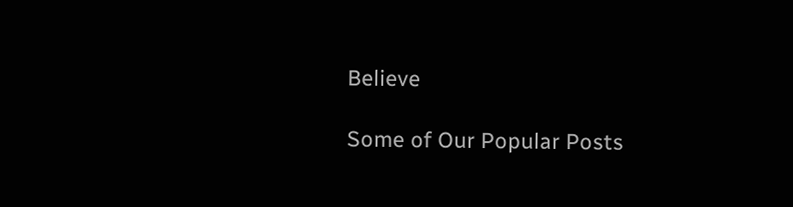Believe

Some of Our Popular Posts